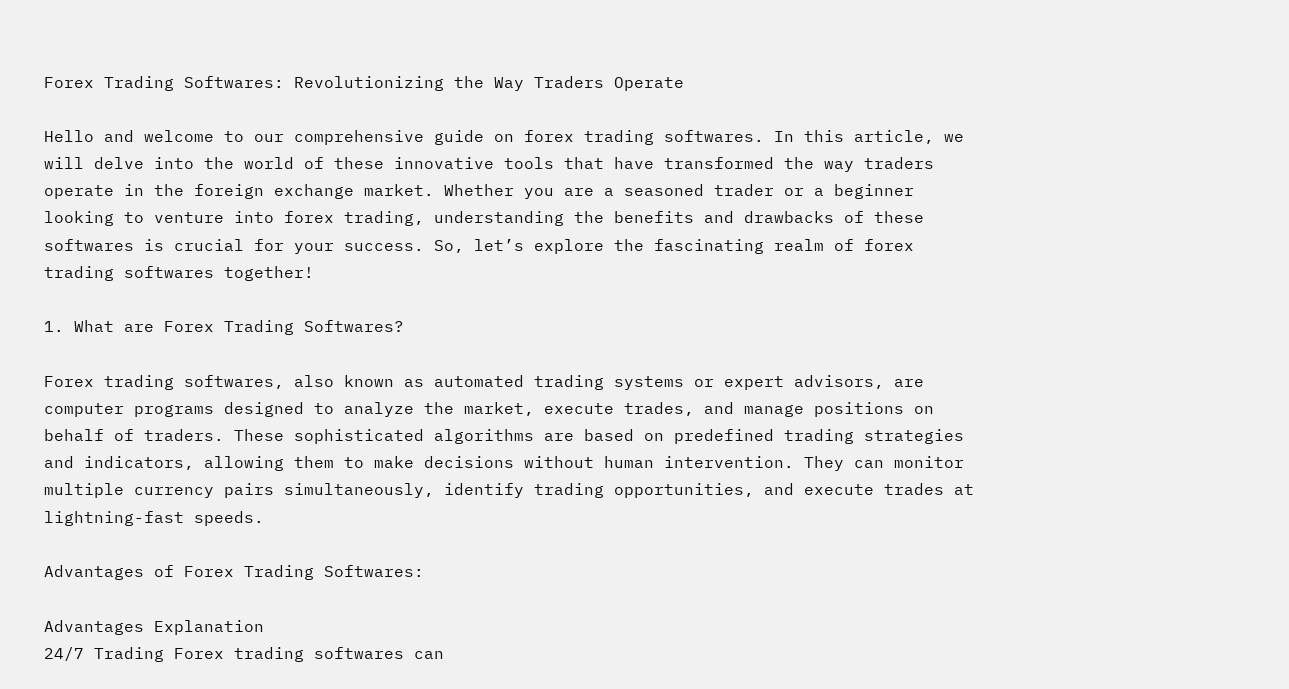Forex Trading Softwares: Revolutionizing the Way Traders Operate

Hello and welcome to our comprehensive guide on forex trading softwares. In this article, we will delve into the world of these innovative tools that have transformed the way traders operate in the foreign exchange market. Whether you are a seasoned trader or a beginner looking to venture into forex trading, understanding the benefits and drawbacks of these softwares is crucial for your success. So, let’s explore the fascinating realm of forex trading softwares together!

1. What are Forex Trading Softwares?

Forex trading softwares, also known as automated trading systems or expert advisors, are computer programs designed to analyze the market, execute trades, and manage positions on behalf of traders. These sophisticated algorithms are based on predefined trading strategies and indicators, allowing them to make decisions without human intervention. They can monitor multiple currency pairs simultaneously, identify trading opportunities, and execute trades at lightning-fast speeds.

Advantages of Forex Trading Softwares:

Advantages Explanation
24/7 Trading Forex trading softwares can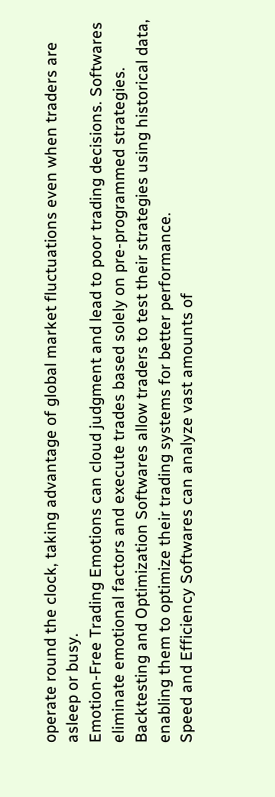operate round the clock, taking advantage of global market fluctuations even when traders are asleep or busy.
Emotion-Free Trading Emotions can cloud judgment and lead to poor trading decisions. Softwares eliminate emotional factors and execute trades based solely on pre-programmed strategies.
Backtesting and Optimization Softwares allow traders to test their strategies using historical data, enabling them to optimize their trading systems for better performance.
Speed and Efficiency Softwares can analyze vast amounts of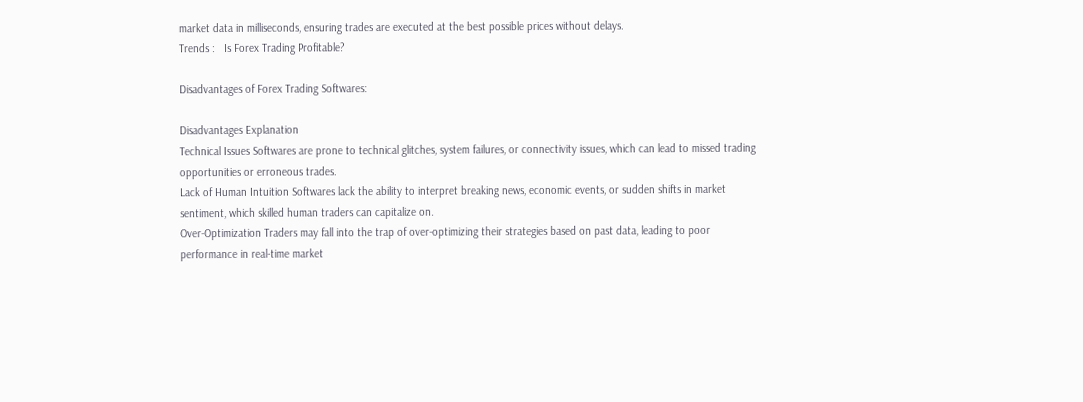market data in milliseconds, ensuring trades are executed at the best possible prices without delays.
Trends :   Is Forex Trading Profitable?

Disadvantages of Forex Trading Softwares:

Disadvantages Explanation
Technical Issues Softwares are prone to technical glitches, system failures, or connectivity issues, which can lead to missed trading opportunities or erroneous trades.
Lack of Human Intuition Softwares lack the ability to interpret breaking news, economic events, or sudden shifts in market sentiment, which skilled human traders can capitalize on.
Over-Optimization Traders may fall into the trap of over-optimizing their strategies based on past data, leading to poor performance in real-time market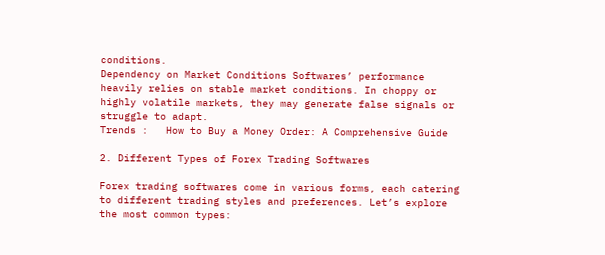conditions.
Dependency on Market Conditions Softwares’ performance heavily relies on stable market conditions. In choppy or highly volatile markets, they may generate false signals or struggle to adapt.
Trends :   How to Buy a Money Order: A Comprehensive Guide

2. Different Types of Forex Trading Softwares

Forex trading softwares come in various forms, each catering to different trading styles and preferences. Let’s explore the most common types: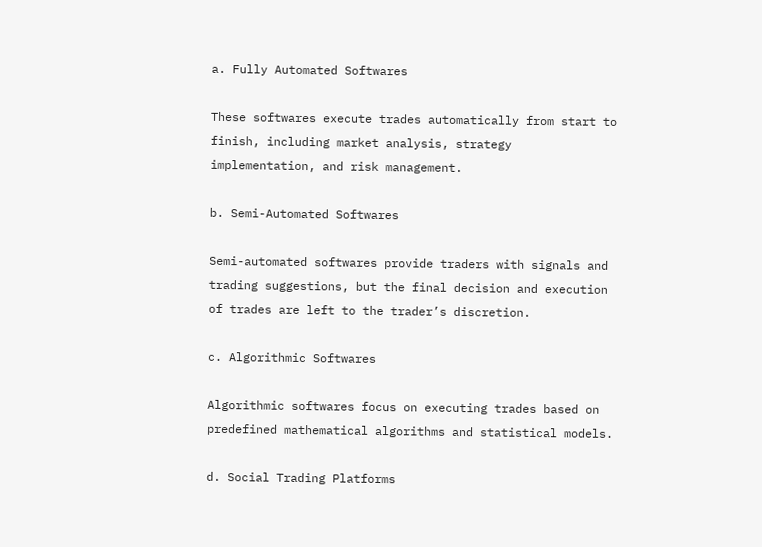a. Fully Automated Softwares

These softwares execute trades automatically from start to finish, including market analysis, strategy implementation, and risk management.

b. Semi-Automated Softwares

Semi-automated softwares provide traders with signals and trading suggestions, but the final decision and execution of trades are left to the trader’s discretion.

c. Algorithmic Softwares

Algorithmic softwares focus on executing trades based on predefined mathematical algorithms and statistical models.

d. Social Trading Platforms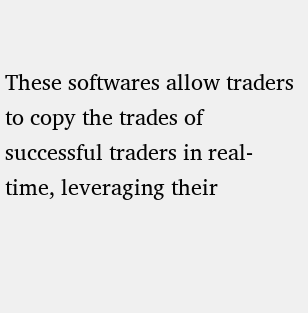These softwares allow traders to copy the trades of successful traders in real-time, leveraging their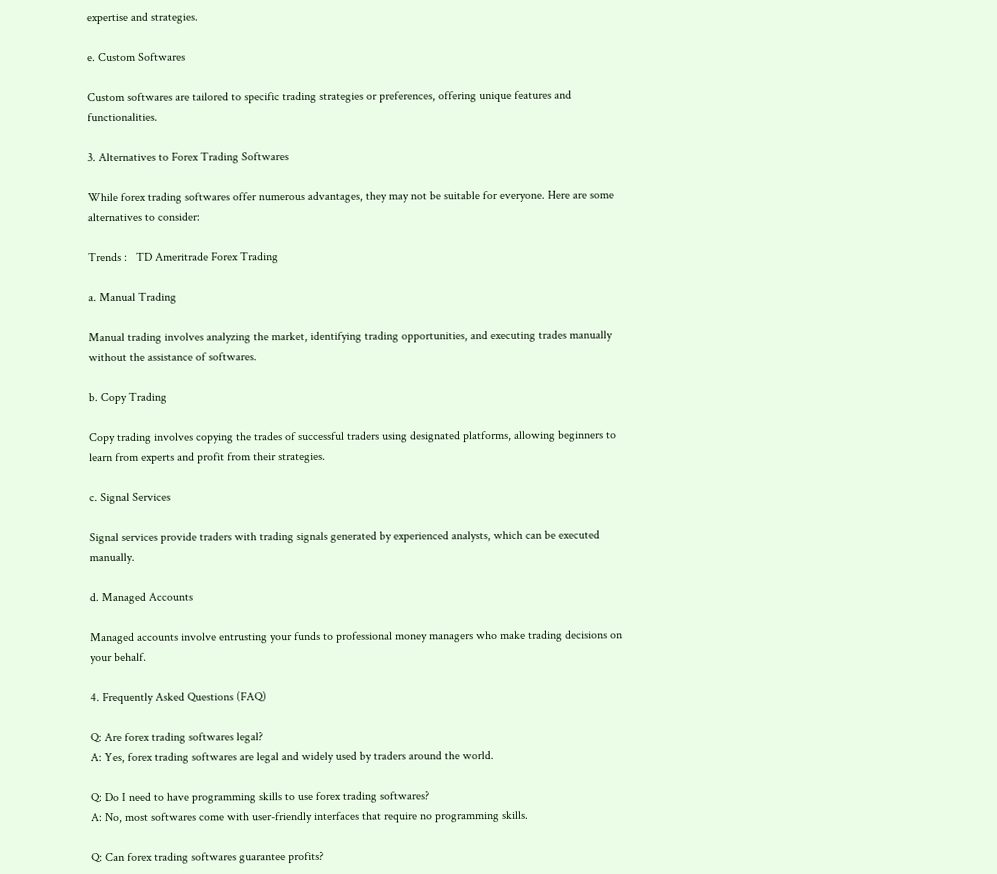expertise and strategies.

e. Custom Softwares

Custom softwares are tailored to specific trading strategies or preferences, offering unique features and functionalities.

3. Alternatives to Forex Trading Softwares

While forex trading softwares offer numerous advantages, they may not be suitable for everyone. Here are some alternatives to consider:

Trends :   TD Ameritrade Forex Trading

a. Manual Trading

Manual trading involves analyzing the market, identifying trading opportunities, and executing trades manually without the assistance of softwares.

b. Copy Trading

Copy trading involves copying the trades of successful traders using designated platforms, allowing beginners to learn from experts and profit from their strategies.

c. Signal Services

Signal services provide traders with trading signals generated by experienced analysts, which can be executed manually.

d. Managed Accounts

Managed accounts involve entrusting your funds to professional money managers who make trading decisions on your behalf.

4. Frequently Asked Questions (FAQ)

Q: Are forex trading softwares legal?
A: Yes, forex trading softwares are legal and widely used by traders around the world.

Q: Do I need to have programming skills to use forex trading softwares?
A: No, most softwares come with user-friendly interfaces that require no programming skills.

Q: Can forex trading softwares guarantee profits?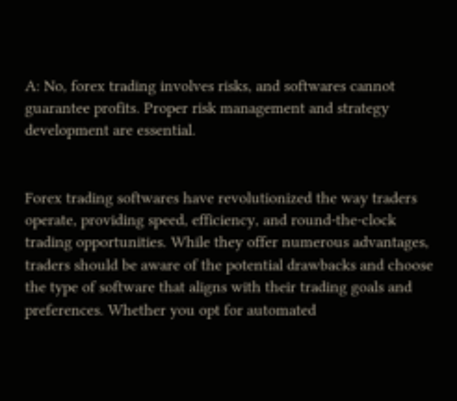A: No, forex trading involves risks, and softwares cannot guarantee profits. Proper risk management and strategy development are essential.


Forex trading softwares have revolutionized the way traders operate, providing speed, efficiency, and round-the-clock trading opportunities. While they offer numerous advantages, traders should be aware of the potential drawbacks and choose the type of software that aligns with their trading goals and preferences. Whether you opt for automated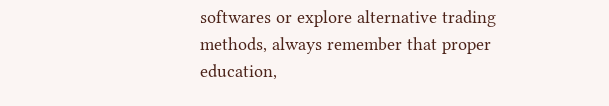softwares or explore alternative trading methods, always remember that proper education,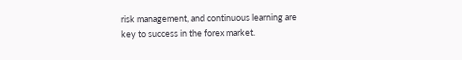risk management, and continuous learning are key to success in the forex market.